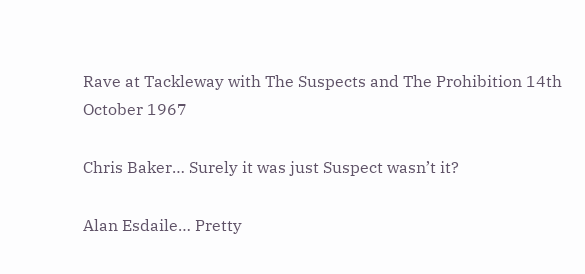Rave at Tackleway with The Suspects and The Prohibition 14th October 1967

Chris Baker… Surely it was just Suspect wasn’t it?

Alan Esdaile… Pretty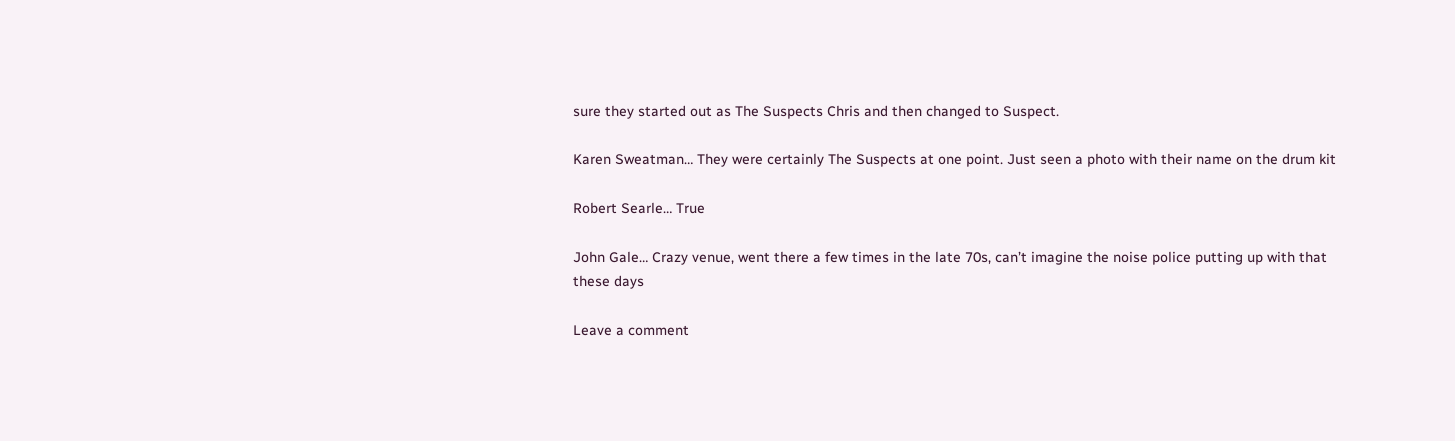sure they started out as The Suspects Chris and then changed to Suspect.

Karen Sweatman… They were certainly The Suspects at one point. Just seen a photo with their name on the drum kit

Robert Searle… True

John Gale… Crazy venue, went there a few times in the late 70s, can’t imagine the noise police putting up with that these days

Leave a comment